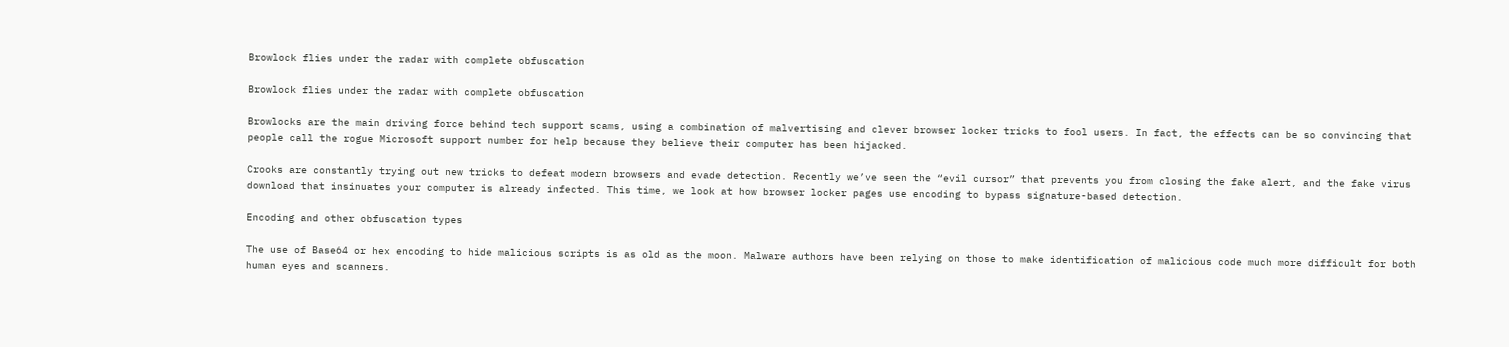Browlock flies under the radar with complete obfuscation

Browlock flies under the radar with complete obfuscation

Browlocks are the main driving force behind tech support scams, using a combination of malvertising and clever browser locker tricks to fool users. In fact, the effects can be so convincing that people call the rogue Microsoft support number for help because they believe their computer has been hijacked.

Crooks are constantly trying out new tricks to defeat modern browsers and evade detection. Recently we’ve seen the “evil cursor” that prevents you from closing the fake alert, and the fake virus download that insinuates your computer is already infected. This time, we look at how browser locker pages use encoding to bypass signature-based detection.

Encoding and other obfuscation types

The use of Base64 or hex encoding to hide malicious scripts is as old as the moon. Malware authors have been relying on those to make identification of malicious code much more difficult for both human eyes and scanners.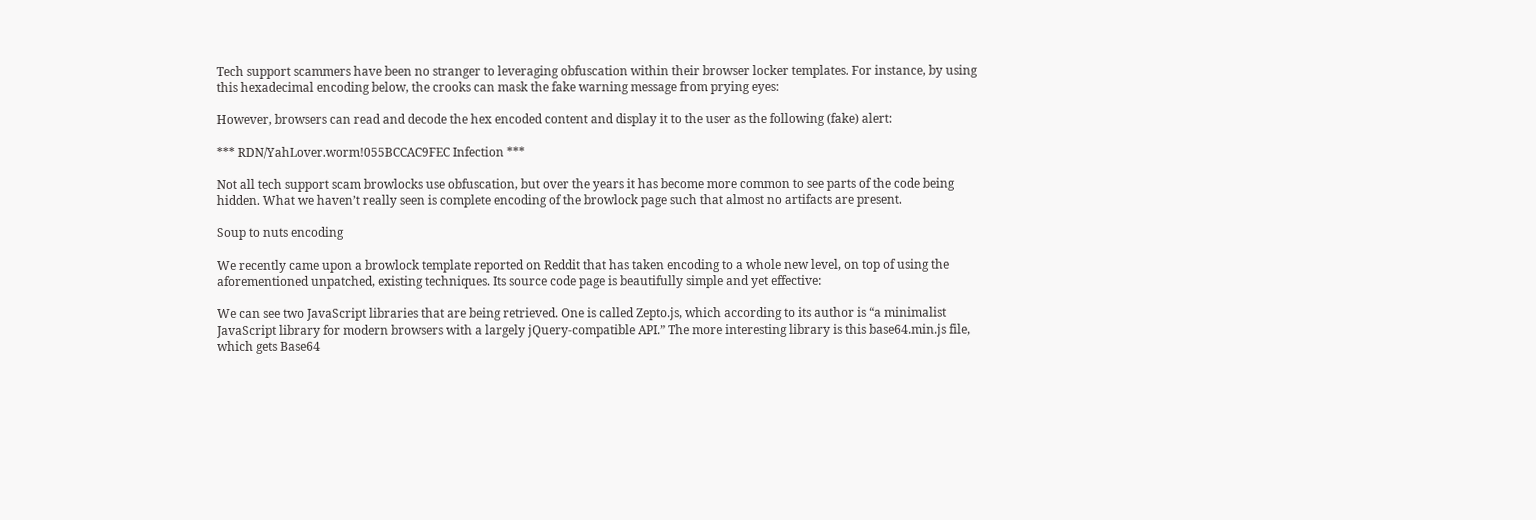Tech support scammers have been no stranger to leveraging obfuscation within their browser locker templates. For instance, by using this hexadecimal encoding below, the crooks can mask the fake warning message from prying eyes:

However, browsers can read and decode the hex encoded content and display it to the user as the following (fake) alert:

*** RDN/YahLover.worm!055BCCAC9FEC Infection ***

Not all tech support scam browlocks use obfuscation, but over the years it has become more common to see parts of the code being hidden. What we haven’t really seen is complete encoding of the browlock page such that almost no artifacts are present.

Soup to nuts encoding

We recently came upon a browlock template reported on Reddit that has taken encoding to a whole new level, on top of using the aforementioned unpatched, existing techniques. Its source code page is beautifully simple and yet effective:

We can see two JavaScript libraries that are being retrieved. One is called Zepto.js, which according to its author is “a minimalist JavaScript library for modern browsers with a largely jQuery-compatible API.” The more interesting library is this base64.min.js file, which gets Base64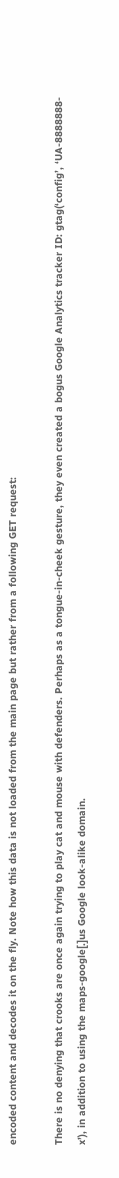encoded content and decodes it on the fly. Note how this data is not loaded from the main page but rather from a following GET request:

There is no denying that crooks are once again trying to play cat and mouse with defenders. Perhaps as a tongue-in-cheek gesture, they even created a bogus Google Analytics tracker ID: gtag(‘config’, ‘UA-8888888-x’), in addition to using the maps-google[.]us Google look-alike domain.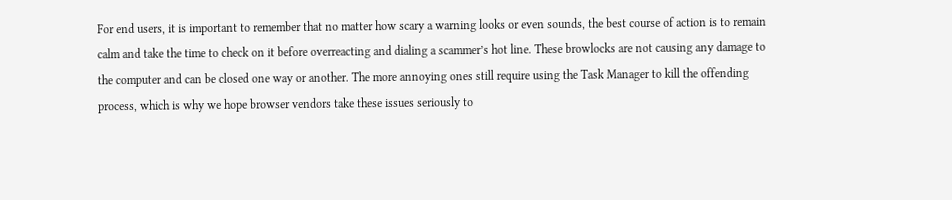For end users, it is important to remember that no matter how scary a warning looks or even sounds, the best course of action is to remain calm and take the time to check on it before overreacting and dialing a scammer’s hot line. These browlocks are not causing any damage to the computer and can be closed one way or another. The more annoying ones still require using the Task Manager to kill the offending process, which is why we hope browser vendors take these issues seriously to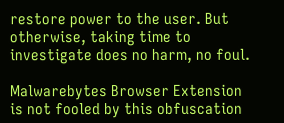restore power to the user. But otherwise, taking time to investigate does no harm, no foul.

Malwarebytes Browser Extension is not fooled by this obfuscation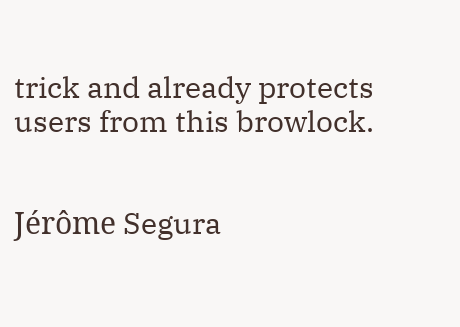trick and already protects users from this browlock.


Jérôme Segura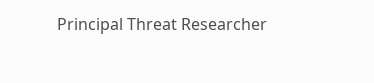Principal Threat Researcher